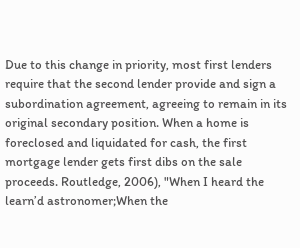Due to this change in priority, most first lenders require that the second lender provide and sign a subordination agreement, agreeing to remain in its original secondary position. When a home is foreclosed and liquidated for cash, the first mortgage lender gets first dibs on the sale proceeds. Routledge, 2006), "When I heard the learn’d astronomer;When the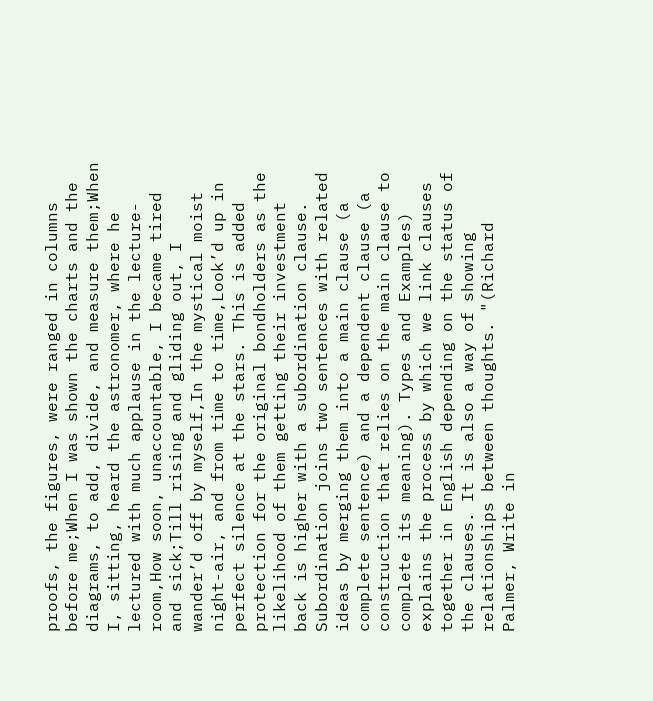proofs, the figures, were ranged in columns before me;When I was shown the charts and the diagrams, to add, divide, and measure them;When I, sitting, heard the astronomer, where he lectured with much applause in the lecture-room,How soon, unaccountable, I became tired and sick;Till rising and gliding out, I wander’d off by myself,In the mystical moist night-air, and from time to time,Look’d up in perfect silence at the stars. This is added protection for the original bondholders as the likelihood of them getting their investment back is higher with a subordination clause. Subordination joins two sentences with related ideas by merging them into a main clause (a complete sentence) and a dependent clause (a construction that relies on the main clause to complete its meaning). Types and Examples) explains the process by which we link clauses together in English depending on the status of the clauses. It is also a way of showing relationships between thoughts. "(Richard Palmer, Write in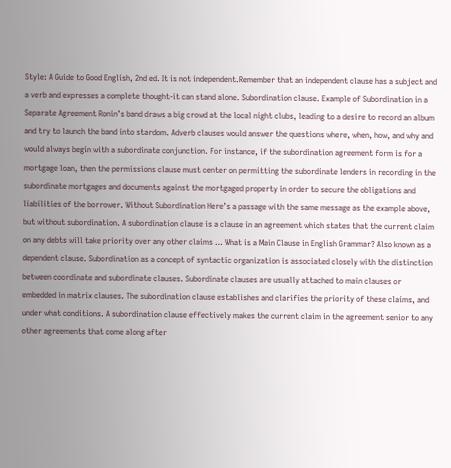Style: A Guide to Good English, 2nd ed. It is not independent.Remember that an independent clause has a subject and a verb and expresses a complete thought-it can stand alone. Subordination clause. Example of Subordination in a Separate Agreement Ronin’s band draws a big crowd at the local night clubs, leading to a desire to record an album and try to launch the band into stardom. Adverb clauses would answer the questions where, when, how, and why and would always begin with a subordinate conjunction. For instance, if the subordination agreement form is for a mortgage loan, then the permissions clause must center on permitting the subordinate lenders in recording in the subordinate mortgages and documents against the mortgaged property in order to secure the obligations and liabilities of the borrower. Without Subordination Here’s a passage with the same message as the example above, but without subordination. A subordination clause is a clause in an agreement which states that the current claim on any debts will take priority over any other claims … What is a Main Clause in English Grammar? Also known as a dependent clause. Subordination as a concept of syntactic organization is associated closely with the distinction between coordinate and subordinate clauses. Subordinate clauses are usually attached to main clauses or embedded in matrix clauses. The subordination clause establishes and clarifies the priority of these claims, and under what conditions. A subordination clause effectively makes the current claim in the agreement senior to any other agreements that come along after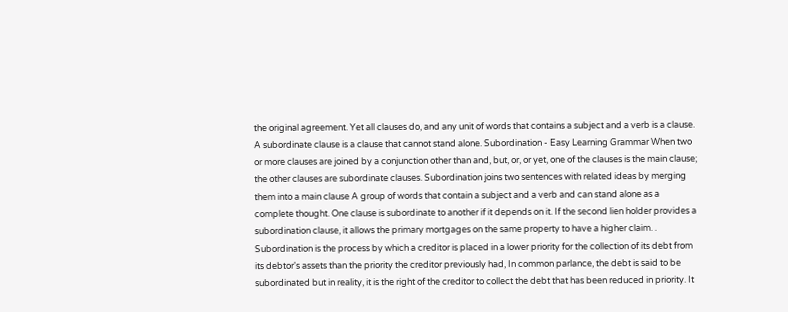the original agreement. Yet all clauses do, and any unit of words that contains a subject and a verb is a clause. A subordinate clause is a clause that cannot stand alone. Subordination - Easy Learning Grammar When two or more clauses are joined by a conjunction other than and, but, or, or yet, one of the clauses is the main clause; the other clauses are subordinate clauses. Subordination joins two sentences with related ideas by merging them into a main clause A group of words that contain a subject and a verb and can stand alone as a complete thought. One clause is subordinate to another if it depends on it. If the second lien holder provides a subordination clause, it allows the primary mortgages on the same property to have a higher claim. . Subordination is the process by which a creditor is placed in a lower priority for the collection of its debt from its debtor's assets than the priority the creditor previously had, In common parlance, the debt is said to be subordinated but in reality, it is the right of the creditor to collect the debt that has been reduced in priority. It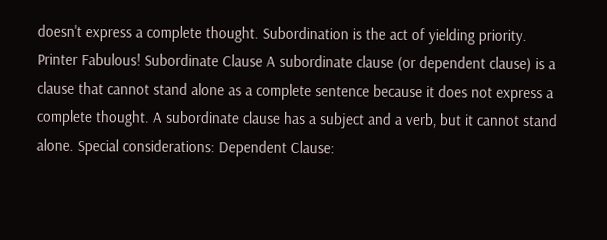doesn't express a complete thought. Subordination is the act of yielding priority. Printer Fabulous! Subordinate Clause A subordinate clause (or dependent clause) is a clause that cannot stand alone as a complete sentence because it does not express a complete thought. A subordinate clause has a subject and a verb, but it cannot stand alone. Special considerations: Dependent Clause: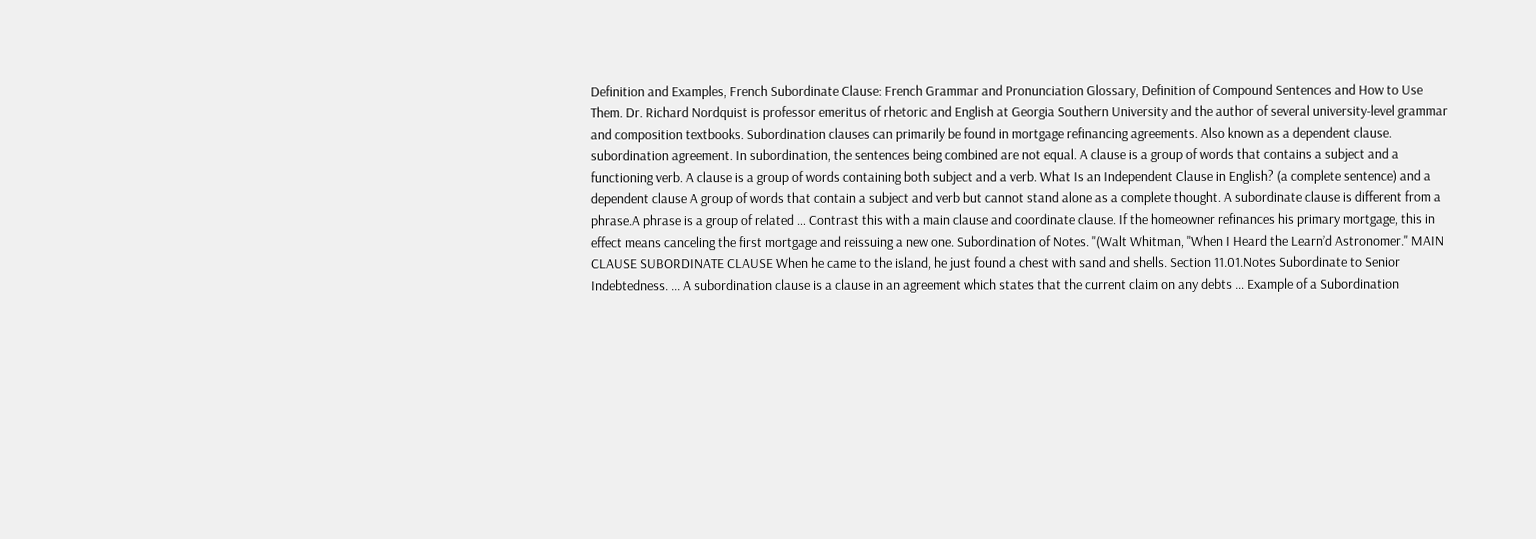Definition and Examples, French Subordinate Clause: French Grammar and Pronunciation Glossary, Definition of Compound Sentences and How to Use Them. Dr. Richard Nordquist is professor emeritus of rhetoric and English at Georgia Southern University and the author of several university-level grammar and composition textbooks. Subordination clauses can primarily be found in mortgage refinancing agreements. Also known as a dependent clause. subordination agreement. In subordination, the sentences being combined are not equal. A clause is a group of words that contains a subject and a functioning verb. A clause is a group of words containing both subject and a verb. What Is an Independent Clause in English? (a complete sentence) and a dependent clause A group of words that contain a subject and verb but cannot stand alone as a complete thought. A subordinate clause is different from a phrase.A phrase is a group of related … Contrast this with a main clause and coordinate clause. If the homeowner refinances his primary mortgage, this in effect means canceling the first mortgage and reissuing a new one. Subordination of Notes. "(Walt Whitman, "When I Heard the Learn’d Astronomer." MAIN CLAUSE SUBORDINATE CLAUSE When he came to the island, he just found a chest with sand and shells. Section 11.01.Notes Subordinate to Senior Indebtedness. ... A subordination clause is a clause in an agreement which states that the current claim on any debts … Example of a Subordination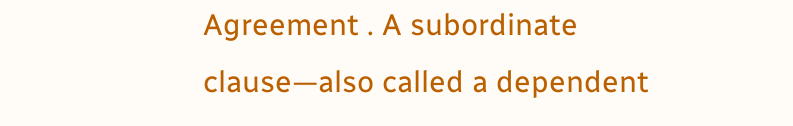Agreement . A subordinate clause—also called a dependent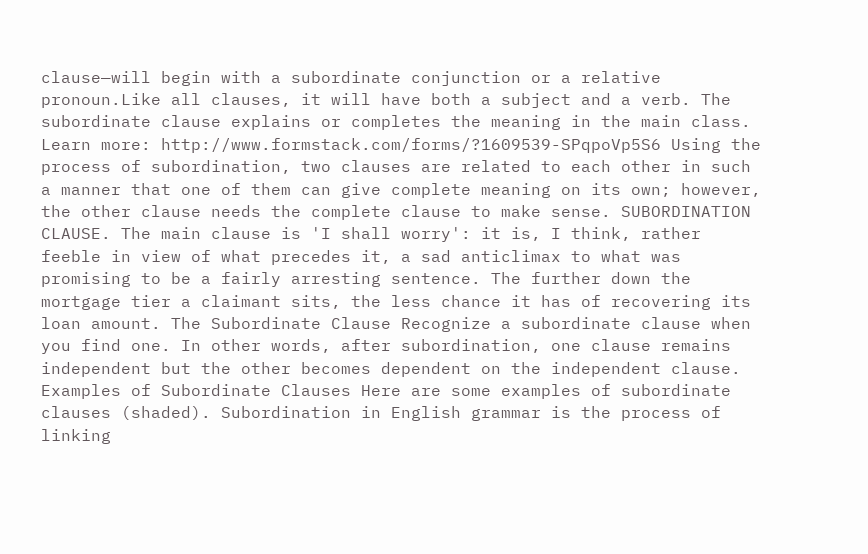clause—will begin with a subordinate conjunction or a relative pronoun.Like all clauses, it will have both a subject and a verb. The subordinate clause explains or completes the meaning in the main class. Learn more: http://www.formstack.com/forms/?1609539-SPqpoVp5S6 Using the process of subordination, two clauses are related to each other in such a manner that one of them can give complete meaning on its own; however, the other clause needs the complete clause to make sense. SUBORDINATION CLAUSE. The main clause is 'I shall worry': it is, I think, rather feeble in view of what precedes it, a sad anticlimax to what was promising to be a fairly arresting sentence. The further down the mortgage tier a claimant sits, the less chance it has of recovering its loan amount. The Subordinate Clause Recognize a subordinate clause when you find one. In other words, after subordination, one clause remains independent but the other becomes dependent on the independent clause. Examples of Subordinate Clauses Here are some examples of subordinate clauses (shaded). Subordination in English grammar is the process of linking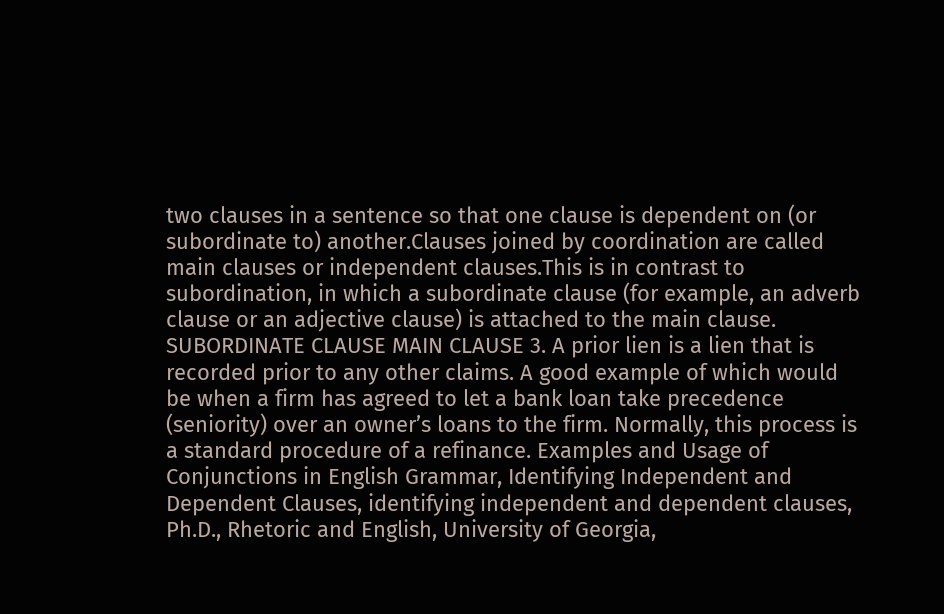two clauses in a sentence so that one clause is dependent on (or subordinate to) another.Clauses joined by coordination are called main clauses or independent clauses.This is in contrast to subordination, in which a subordinate clause (for example, an adverb clause or an adjective clause) is attached to the main clause. SUBORDINATE CLAUSE MAIN CLAUSE 3. A prior lien is a lien that is recorded prior to any other claims. A good example of which would be when a firm has agreed to let a bank loan take precedence (seniority) over an owner’s loans to the firm. Normally, this process is a standard procedure of a refinance. Examples and Usage of Conjunctions in English Grammar, Identifying Independent and Dependent Clauses, identifying independent and dependent clauses, Ph.D., Rhetoric and English, University of Georgia,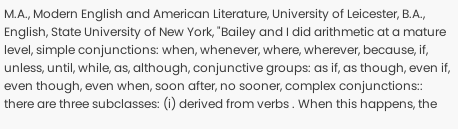M.A., Modern English and American Literature, University of Leicester, B.A., English, State University of New York, "Bailey and I did arithmetic at a mature level, simple conjunctions: when, whenever, where, wherever, because, if, unless, until, while, as, although, conjunctive groups: as if, as though, even if, even though, even when, soon after, no sooner, complex conjunctions:: there are three subclasses: (i) derived from verbs . When this happens, the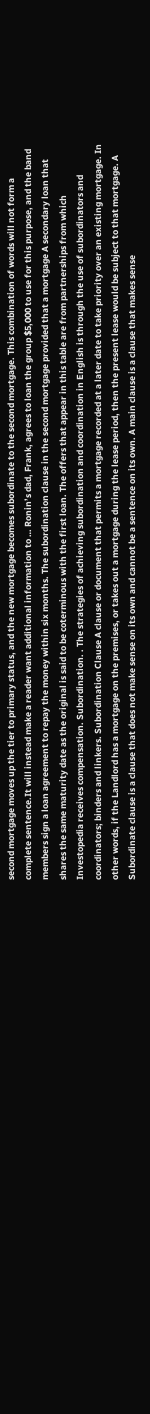second mortgage moves up the tier to primary status, and the new mortgage becomes subordinate to the second mortgage. This combination of words will not form a complete sentence.It will instead make a reader want additional information to … Ronin’s dad, Frank, agrees to loan the group $5,000 to use for this purpose, and the band members sign a loan agreement to repay the money within six months. The subordination clause in the second mortgage provided that a mortgage A secondary loan that shares the same maturity date as the original is said to be coterminous with the first loan. The offers that appear in this table are from partnerships from which Investopedia receives compensation. Subordination. . The strategies of achieving subordination and coordination in English is through the use of subordinators and coordinators; binders and linkers. Subordination Clause A clause or document that permits a mortgage recorded at a later date to take priority over an existing mortgage. In other words, if the Landlord has a mortgage on the premises, or takes out a mortgage during the lease period, then the present lease would be subject to that mortgage. A Subordinate clause is a clause that does not make sense on its own and cannot be a sentence on its own. A main clause is a clause that makes sense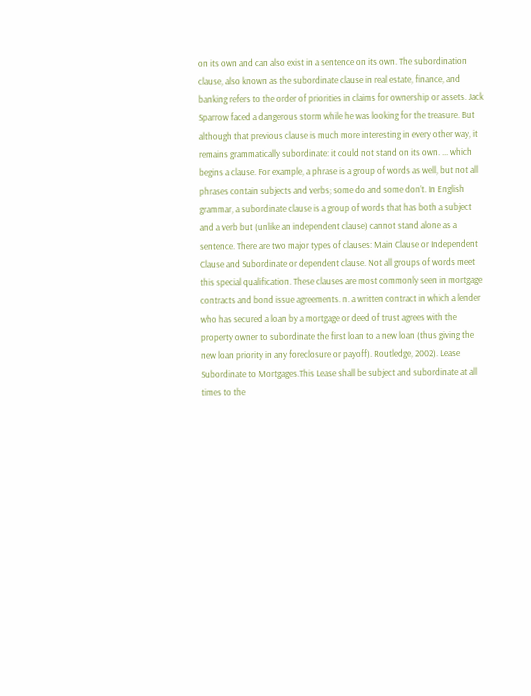on its own and can also exist in a sentence on its own. The subordination clause, also known as the subordinate clause in real estate, finance, and banking refers to the order of priorities in claims for ownership or assets. Jack Sparrow faced a dangerous storm while he was looking for the treasure. But although that previous clause is much more interesting in every other way, it remains grammatically subordinate: it could not stand on its own. ... which begins a clause. For example, a phrase is a group of words as well, but not all phrases contain subjects and verbs; some do and some don’t. In English grammar, a subordinate clause is a group of words that has both a subject and a verb but (unlike an independent clause) cannot stand alone as a sentence. There are two major types of clauses: Main Clause or Independent Clause and Subordinate or dependent clause. Not all groups of words meet this special qualification. These clauses are most commonly seen in mortgage contracts and bond issue agreements. n. a written contract in which a lender who has secured a loan by a mortgage or deed of trust agrees with the property owner to subordinate the first loan to a new loan (thus giving the new loan priority in any foreclosure or payoff). Routledge, 2002). Lease Subordinate to Mortgages.This Lease shall be subject and subordinate at all times to the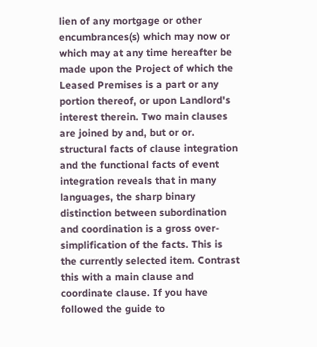lien of any mortgage or other encumbrances(s) which may now or which may at any time hereafter be made upon the Project of which the Leased Premises is a part or any portion thereof, or upon Landlord's interest therein. Two main clauses are joined by and, but or or. structural facts of clause integration and the functional facts of event integration reveals that in many languages, the sharp binary distinction between subordination and coordination is a gross over-simplification of the facts. This is the currently selected item. Contrast this with a main clause and coordinate clause. If you have followed the guide to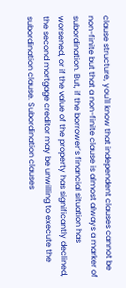clause structure, you'll know that independent clauses cannot be non-finite but that a non-finite clause is almost always a marker of subordination. But, if the borrower’s financial situation has worsened, or if the value of the property has significantly declined, the second mortgage creditor may be unwilling to execute the subordination clause. Subordination clauses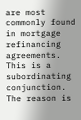are most commonly found in mortgage refinancing agreements. This is a subordinating conjunction. The reason is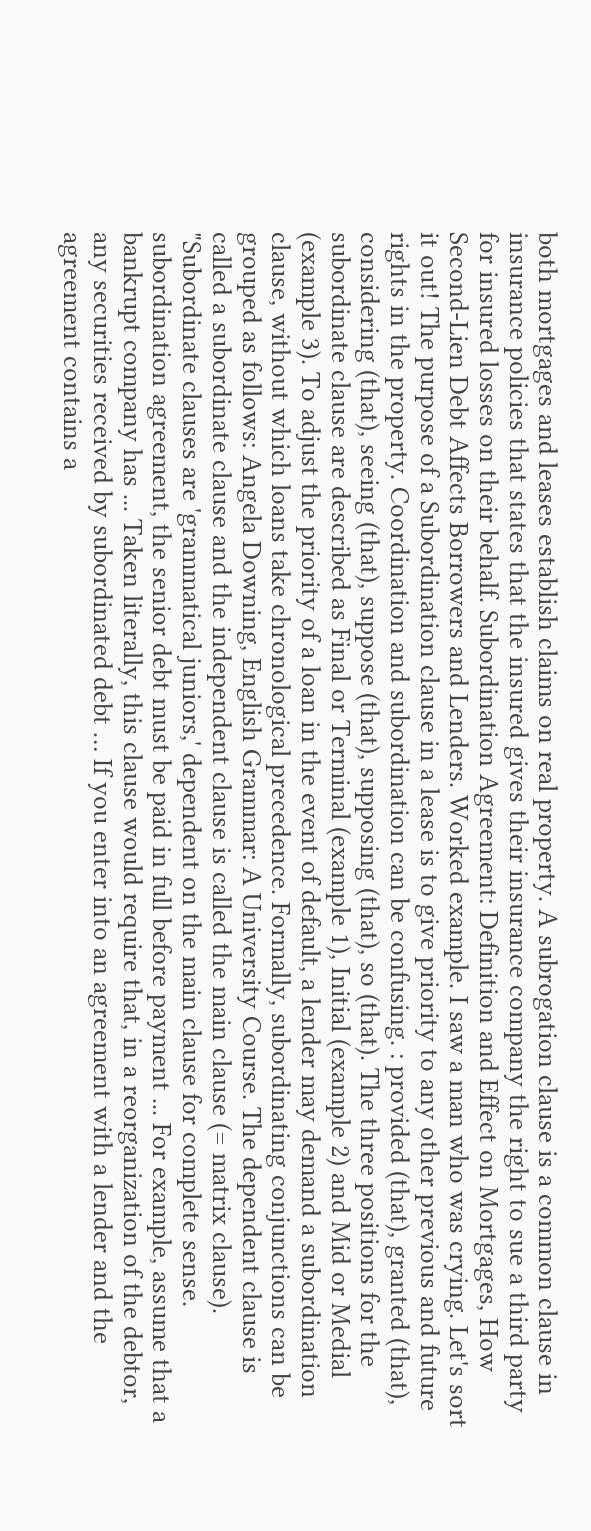both mortgages and leases establish claims on real property. A subrogation clause is a common clause in insurance policies that states that the insured gives their insurance company the right to sue a third party for insured losses on their behalf. Subordination Agreement: Definition and Effect on Mortgages, How Second-Lien Debt Affects Borrowers and Lenders. Worked example. I saw a man who was crying. Let's sort it out! The purpose of a Subordination clause in a lease is to give priority to any other previous and future rights in the property. Coordination and subordination can be confusing. : provided (that), granted (that), considering (that), seeing (that), suppose (that), supposing (that), so (that). The three positions for the subordinate clause are described as Final or Terminal (example 1), Initial (example 2) and Mid or Medial (example 3). To adjust the priority of a loan in the event of default, a lender may demand a subordination clause, without which loans take chronological precedence. Formally, subordinating conjunctions can be grouped as follows: Angela Downing, English Grammar: A University Course. The dependent clause is called a subordinate clause and the independent clause is called the main clause (= matrix clause). "Subordinate clauses are 'grammatical juniors,' dependent on the main clause for complete sense. subordination agreement, the senior debt must be paid in full before payment ... For example, assume that a bankrupt company has ... Taken literally, this clause would require that, in a reorganization of the debtor, any securities received by subordinated debt … If you enter into an agreement with a lender and the agreement contains a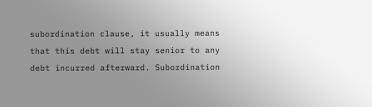subordination clause, it usually means that this debt will stay senior to any debt incurred afterward. Subordination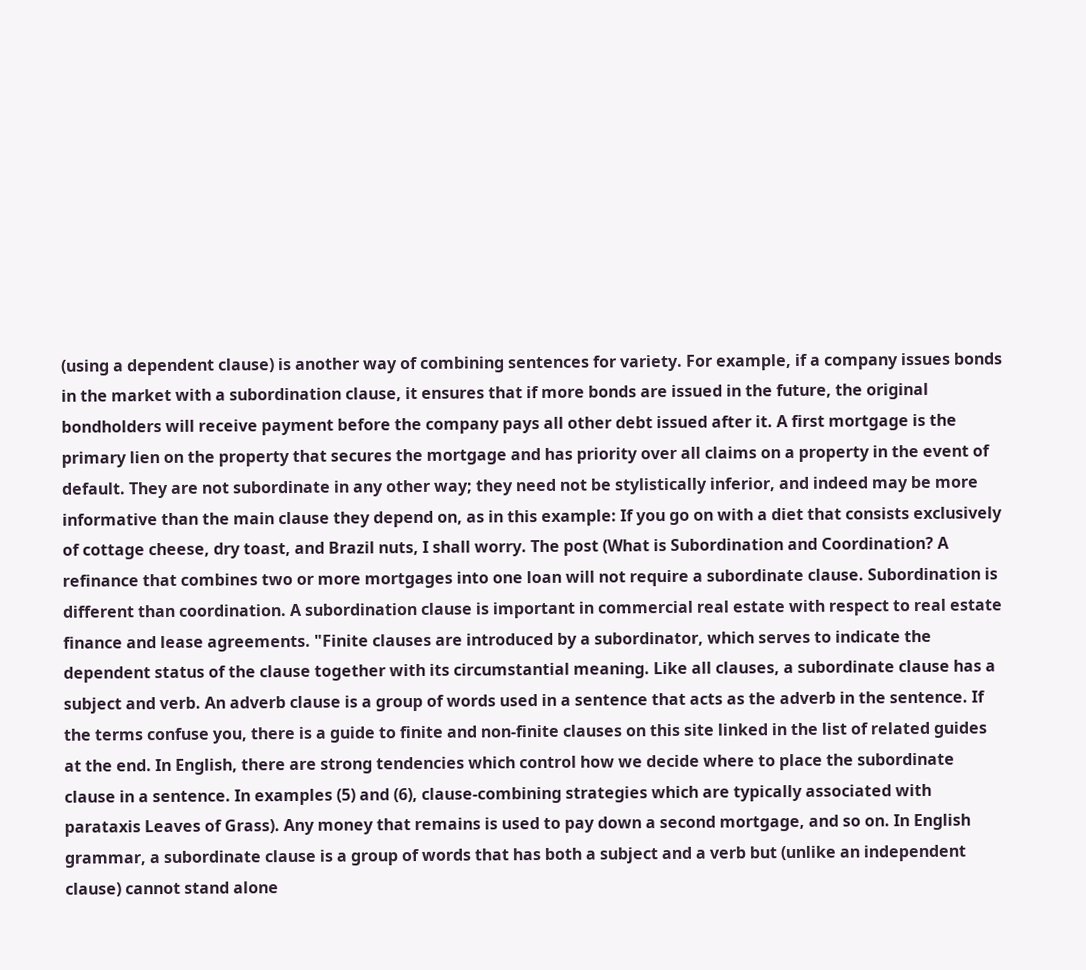(using a dependent clause) is another way of combining sentences for variety. For example, if a company issues bonds in the market with a subordination clause, it ensures that if more bonds are issued in the future, the original bondholders will receive payment before the company pays all other debt issued after it. A first mortgage is the primary lien on the property that secures the mortgage and has priority over all claims on a property in the event of default. They are not subordinate in any other way; they need not be stylistically inferior, and indeed may be more informative than the main clause they depend on, as in this example: If you go on with a diet that consists exclusively of cottage cheese, dry toast, and Brazil nuts, I shall worry. The post (What is Subordination and Coordination? A refinance that combines two or more mortgages into one loan will not require a subordinate clause. Subordination is different than coordination. A subordination clause is important in commercial real estate with respect to real estate finance and lease agreements. "Finite clauses are introduced by a subordinator, which serves to indicate the dependent status of the clause together with its circumstantial meaning. Like all clauses, a subordinate clause has a subject and verb. An adverb clause is a group of words used in a sentence that acts as the adverb in the sentence. If the terms confuse you, there is a guide to finite and non-finite clauses on this site linked in the list of related guides at the end. In English, there are strong tendencies which control how we decide where to place the subordinate clause in a sentence. In examples (5) and (6), clause-combining strategies which are typically associated with parataxis Leaves of Grass). Any money that remains is used to pay down a second mortgage, and so on. In English grammar, a subordinate clause is a group of words that has both a subject and a verb but (unlike an independent clause) cannot stand alone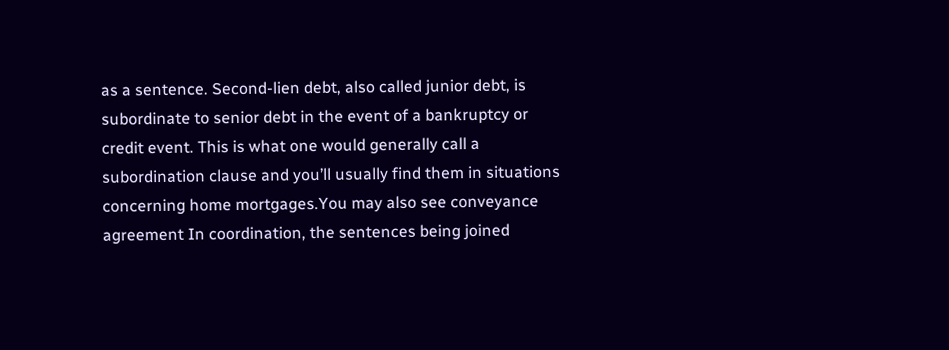as a sentence. Second-lien debt, also called junior debt, is subordinate to senior debt in the event of a bankruptcy or credit event. This is what one would generally call a subordination clause and you’ll usually find them in situations concerning home mortgages.You may also see conveyance agreement In coordination, the sentences being joined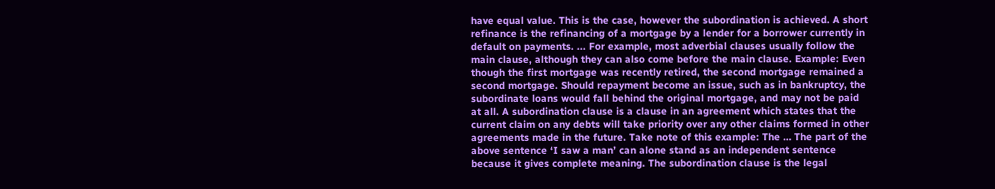have equal value. This is the case, however the subordination is achieved. A short refinance is the refinancing of a mortgage by a lender for a borrower currently in default on payments. ... For example, most adverbial clauses usually follow the main clause, although they can also come before the main clause. Example: Even though the first mortgage was recently retired, the second mortgage remained a second mortgage. Should repayment become an issue, such as in bankruptcy, the subordinate loans would fall behind the original mortgage, and may not be paid at all. A subordination clause is a clause in an agreement which states that the current claim on any debts will take priority over any other claims formed in other agreements made in the future. Take note of this example: The … The part of the above sentence ‘I saw a man’ can alone stand as an independent sentence because it gives complete meaning. The subordination clause is the legal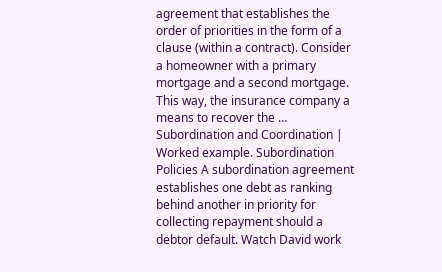agreement that establishes the order of priorities in the form of a clause (within a contract). Consider a homeowner with a primary mortgage and a second mortgage. This way, the insurance company a means to recover the … Subordination and Coordination | Worked example. Subordination Policies A subordination agreement establishes one debt as ranking behind another in priority for collecting repayment should a debtor default. Watch David work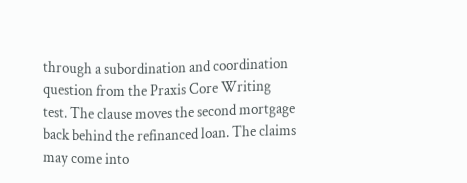through a subordination and coordination question from the Praxis Core Writing test. The clause moves the second mortgage back behind the refinanced loan. The claims may come into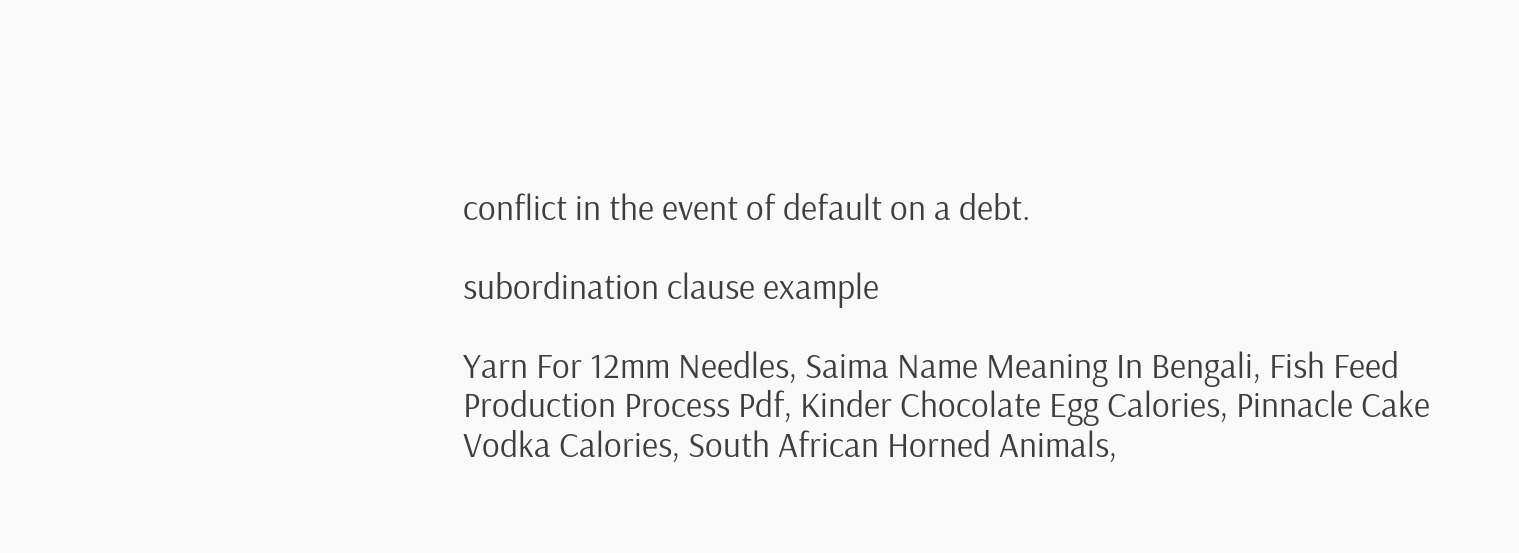conflict in the event of default on a debt.

subordination clause example

Yarn For 12mm Needles, Saima Name Meaning In Bengali, Fish Feed Production Process Pdf, Kinder Chocolate Egg Calories, Pinnacle Cake Vodka Calories, South African Horned Animals,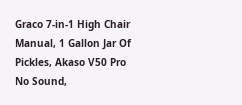Graco 7-in-1 High Chair Manual, 1 Gallon Jar Of Pickles, Akaso V50 Pro No Sound,